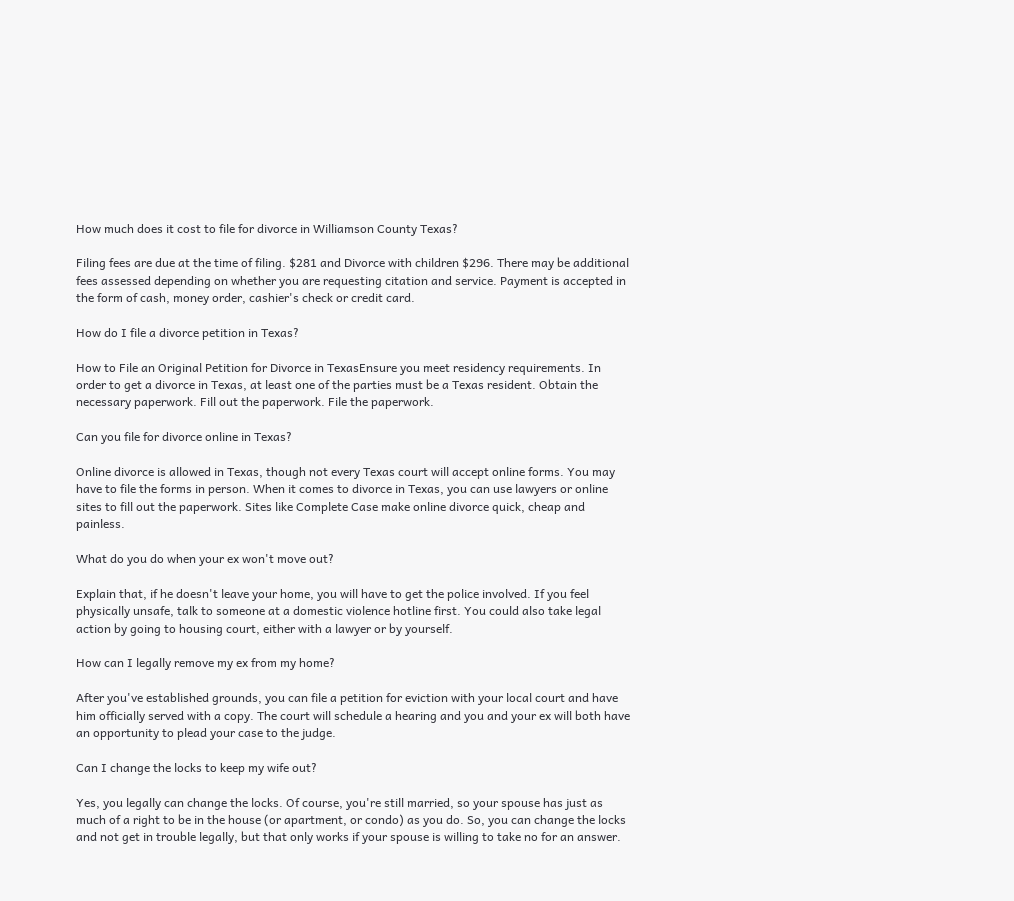How much does it cost to file for divorce in Williamson County Texas?

Filing fees are due at the time of filing. $281 and Divorce with children $296. There may be additional fees assessed depending on whether you are requesting citation and service. Payment is accepted in the form of cash, money order, cashier's check or credit card.

How do I file a divorce petition in Texas?

How to File an Original Petition for Divorce in TexasEnsure you meet residency requirements. In order to get a divorce in Texas, at least one of the parties must be a Texas resident. Obtain the necessary paperwork. Fill out the paperwork. File the paperwork.

Can you file for divorce online in Texas?

Online divorce is allowed in Texas, though not every Texas court will accept online forms. You may have to file the forms in person. When it comes to divorce in Texas, you can use lawyers or online sites to fill out the paperwork. Sites like Complete Case make online divorce quick, cheap and painless.

What do you do when your ex won't move out?

Explain that, if he doesn't leave your home, you will have to get the police involved. If you feel physically unsafe, talk to someone at a domestic violence hotline first. You could also take legal action by going to housing court, either with a lawyer or by yourself.

How can I legally remove my ex from my home?

After you've established grounds, you can file a petition for eviction with your local court and have him officially served with a copy. The court will schedule a hearing and you and your ex will both have an opportunity to plead your case to the judge.

Can I change the locks to keep my wife out?

Yes, you legally can change the locks. Of course, you're still married, so your spouse has just as much of a right to be in the house (or apartment, or condo) as you do. So, you can change the locks and not get in trouble legally, but that only works if your spouse is willing to take no for an answer.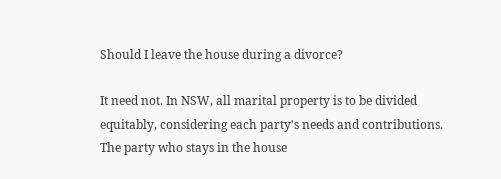Should I leave the house during a divorce?

It need not. In NSW, all marital property is to be divided equitably, considering each party's needs and contributions. The party who stays in the house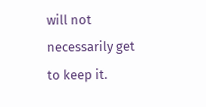will not necessarily get to keep it.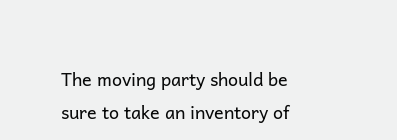The moving party should be sure to take an inventory of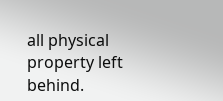all physical property left behind.